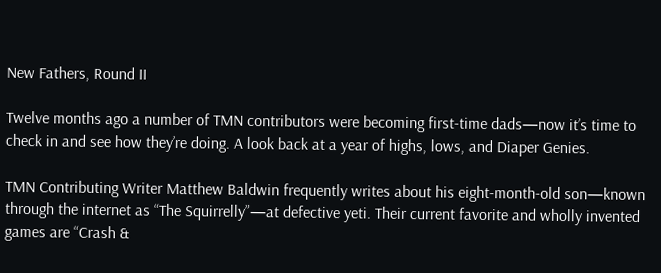New Fathers, Round II

Twelve months ago a number of TMN contributors were becoming first-time dads—now it’s time to check in and see how they’re doing. A look back at a year of highs, lows, and Diaper Genies.

TMN Contributing Writer Matthew Baldwin frequently writes about his eight-month-old son—known through the internet as “The Squirrelly”—at defective yeti. Their current favorite and wholly invented games are “Crash &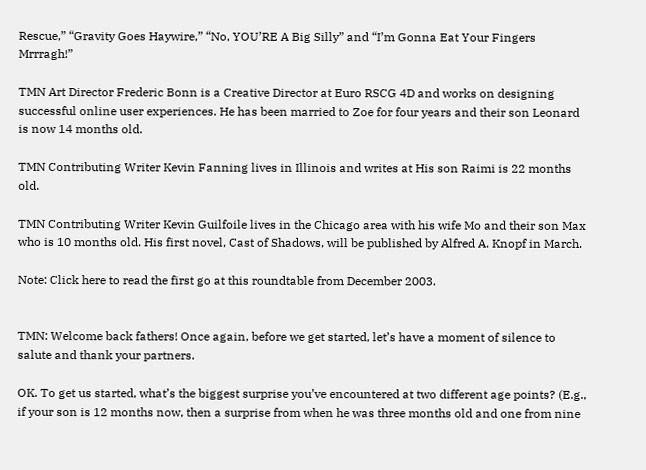Rescue,” “Gravity Goes Haywire,” “No, YOU’RE A Big Silly” and “I’m Gonna Eat Your Fingers Mrrragh!”

TMN Art Director Frederic Bonn is a Creative Director at Euro RSCG 4D and works on designing successful online user experiences. He has been married to Zoe for four years and their son Leonard is now 14 months old.

TMN Contributing Writer Kevin Fanning lives in Illinois and writes at His son Raimi is 22 months old.

TMN Contributing Writer Kevin Guilfoile lives in the Chicago area with his wife Mo and their son Max who is 10 months old. His first novel, Cast of Shadows, will be published by Alfred A. Knopf in March.

Note: Click here to read the first go at this roundtable from December 2003.


TMN: Welcome back fathers! Once again, before we get started, let’s have a moment of silence to salute and thank your partners.

OK. To get us started, what’s the biggest surprise you’ve encountered at two different age points? (E.g., if your son is 12 months now, then a surprise from when he was three months old and one from nine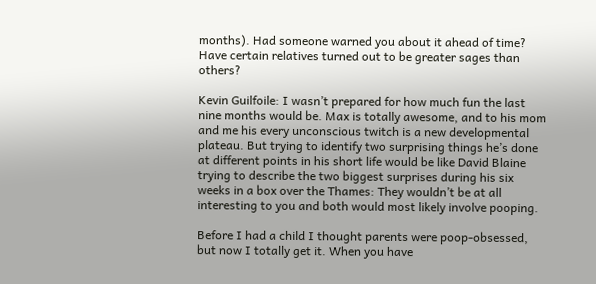months). Had someone warned you about it ahead of time? Have certain relatives turned out to be greater sages than others?

Kevin Guilfoile: I wasn’t prepared for how much fun the last nine months would be. Max is totally awesome, and to his mom and me his every unconscious twitch is a new developmental plateau. But trying to identify two surprising things he’s done at different points in his short life would be like David Blaine trying to describe the two biggest surprises during his six weeks in a box over the Thames: They wouldn’t be at all interesting to you and both would most likely involve pooping.

Before I had a child I thought parents were poop-obsessed, but now I totally get it. When you have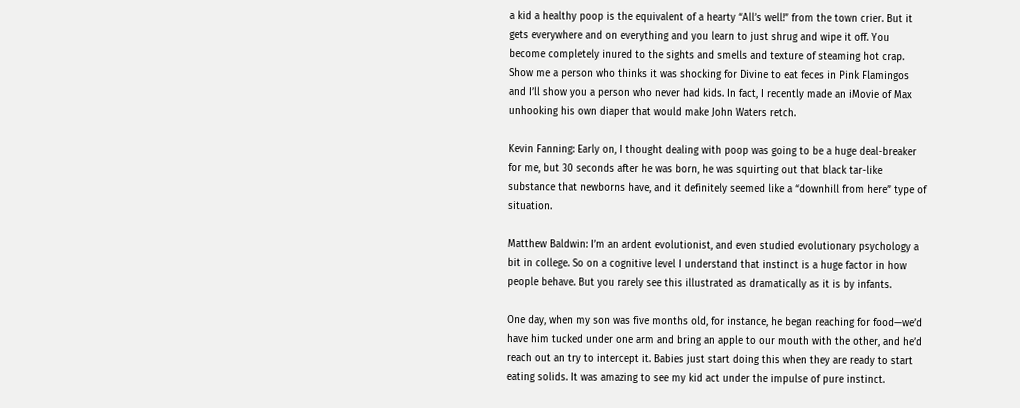a kid a healthy poop is the equivalent of a hearty “All’s well!” from the town crier. But it gets everywhere and on everything and you learn to just shrug and wipe it off. You become completely inured to the sights and smells and texture of steaming hot crap. Show me a person who thinks it was shocking for Divine to eat feces in Pink Flamingos and I’ll show you a person who never had kids. In fact, I recently made an iMovie of Max unhooking his own diaper that would make John Waters retch.

Kevin Fanning: Early on, I thought dealing with poop was going to be a huge deal-breaker for me, but 30 seconds after he was born, he was squirting out that black tar-like substance that newborns have, and it definitely seemed like a “downhill from here” type of situation.

Matthew Baldwin: I’m an ardent evolutionist, and even studied evolutionary psychology a bit in college. So on a cognitive level I understand that instinct is a huge factor in how people behave. But you rarely see this illustrated as dramatically as it is by infants.

One day, when my son was five months old, for instance, he began reaching for food—we’d have him tucked under one arm and bring an apple to our mouth with the other, and he’d reach out an try to intercept it. Babies just start doing this when they are ready to start eating solids. It was amazing to see my kid act under the impulse of pure instinct.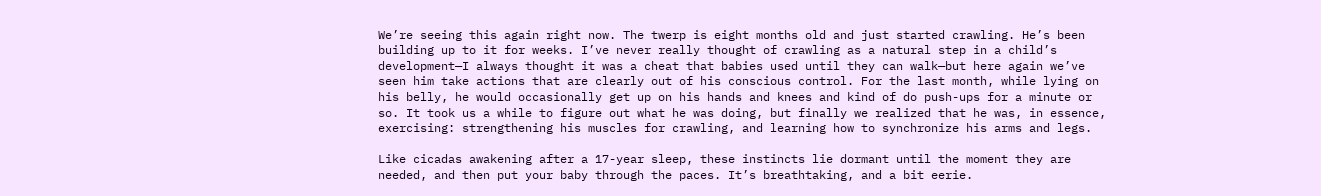We’re seeing this again right now. The twerp is eight months old and just started crawling. He’s been building up to it for weeks. I’ve never really thought of crawling as a natural step in a child’s development—I always thought it was a cheat that babies used until they can walk—but here again we’ve seen him take actions that are clearly out of his conscious control. For the last month, while lying on his belly, he would occasionally get up on his hands and knees and kind of do push-ups for a minute or so. It took us a while to figure out what he was doing, but finally we realized that he was, in essence, exercising: strengthening his muscles for crawling, and learning how to synchronize his arms and legs.

Like cicadas awakening after a 17-year sleep, these instincts lie dormant until the moment they are needed, and then put your baby through the paces. It’s breathtaking, and a bit eerie.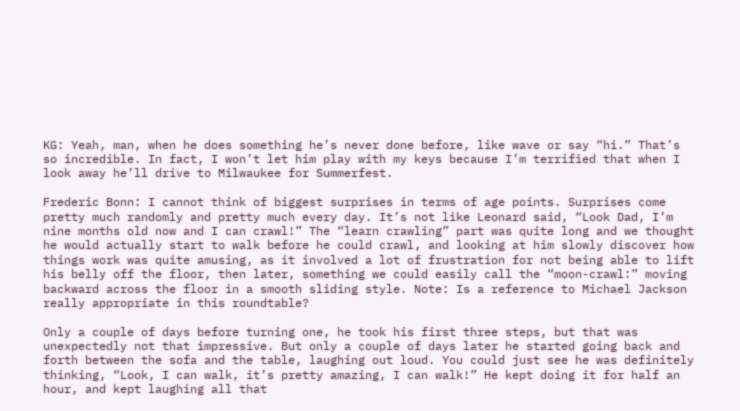KG: Yeah, man, when he does something he’s never done before, like wave or say “hi.” That’s so incredible. In fact, I won’t let him play with my keys because I’m terrified that when I look away he’ll drive to Milwaukee for Summerfest.

Frederic Bonn: I cannot think of biggest surprises in terms of age points. Surprises come pretty much randomly and pretty much every day. It’s not like Leonard said, “Look Dad, I’m nine months old now and I can crawl!” The “learn crawling” part was quite long and we thought he would actually start to walk before he could crawl, and looking at him slowly discover how things work was quite amusing, as it involved a lot of frustration for not being able to lift his belly off the floor, then later, something we could easily call the “moon-crawl:” moving backward across the floor in a smooth sliding style. Note: Is a reference to Michael Jackson really appropriate in this roundtable?

Only a couple of days before turning one, he took his first three steps, but that was unexpectedly not that impressive. But only a couple of days later he started going back and forth between the sofa and the table, laughing out loud. You could just see he was definitely thinking, “Look, I can walk, it’s pretty amazing, I can walk!” He kept doing it for half an hour, and kept laughing all that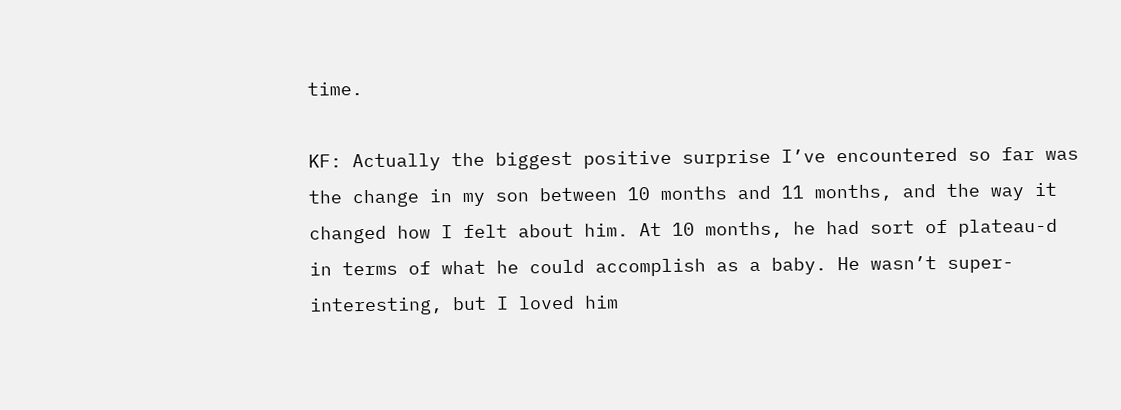time.

KF: Actually the biggest positive surprise I’ve encountered so far was the change in my son between 10 months and 11 months, and the way it changed how I felt about him. At 10 months, he had sort of plateau-d in terms of what he could accomplish as a baby. He wasn’t super-interesting, but I loved him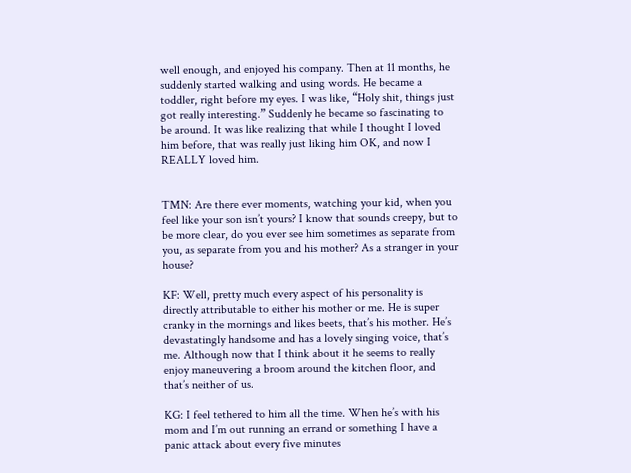well enough, and enjoyed his company. Then at 11 months, he suddenly started walking and using words. He became a toddler, right before my eyes. I was like, “Holy shit, things just got really interesting.” Suddenly he became so fascinating to be around. It was like realizing that while I thought I loved him before, that was really just liking him OK, and now I REALLY loved him.


TMN: Are there ever moments, watching your kid, when you feel like your son isn’t yours? I know that sounds creepy, but to be more clear, do you ever see him sometimes as separate from you, as separate from you and his mother? As a stranger in your house?

KF: Well, pretty much every aspect of his personality is directly attributable to either his mother or me. He is super cranky in the mornings and likes beets, that’s his mother. He’s devastatingly handsome and has a lovely singing voice, that’s me. Although now that I think about it he seems to really enjoy maneuvering a broom around the kitchen floor, and that’s neither of us.

KG: I feel tethered to him all the time. When he’s with his mom and I’m out running an errand or something I have a panic attack about every five minutes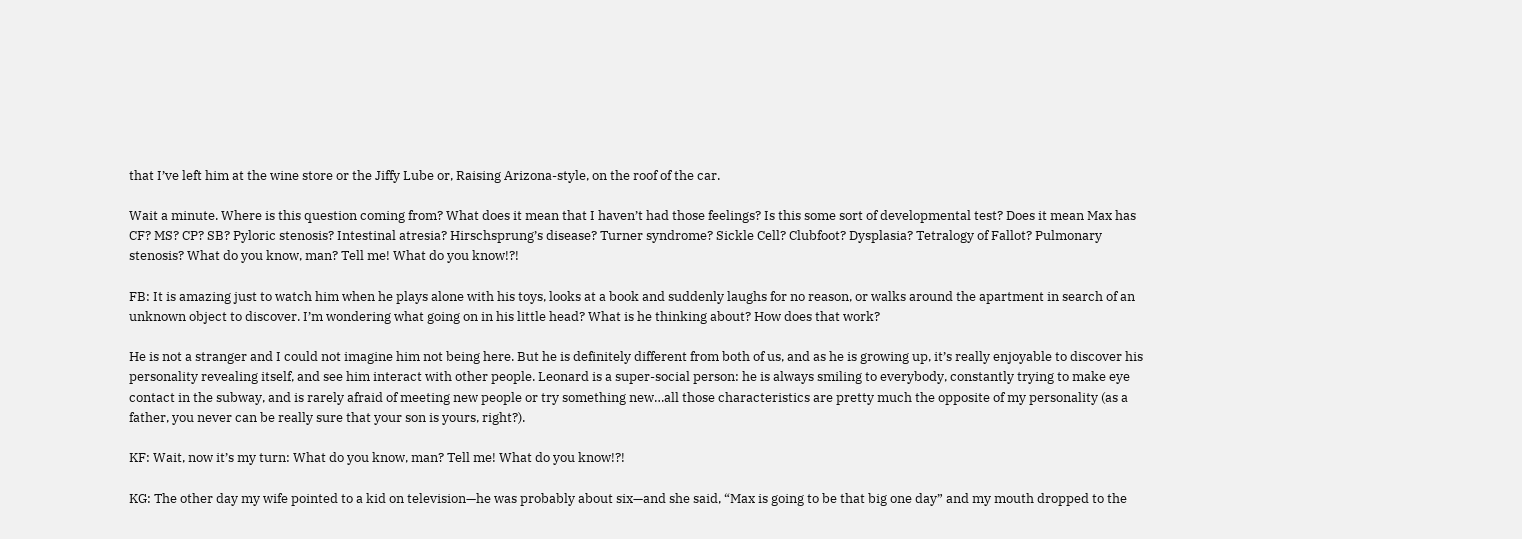that I’ve left him at the wine store or the Jiffy Lube or, Raising Arizona-style, on the roof of the car.

Wait a minute. Where is this question coming from? What does it mean that I haven’t had those feelings? Is this some sort of developmental test? Does it mean Max has CF? MS? CP? SB? Pyloric stenosis? Intestinal atresia? Hirschsprung’s disease? Turner syndrome? Sickle Cell? Clubfoot? Dysplasia? Tetralogy of Fallot? Pulmonary stenosis? What do you know, man? Tell me! What do you know!?!

FB: It is amazing just to watch him when he plays alone with his toys, looks at a book and suddenly laughs for no reason, or walks around the apartment in search of an unknown object to discover. I’m wondering what going on in his little head? What is he thinking about? How does that work?

He is not a stranger and I could not imagine him not being here. But he is definitely different from both of us, and as he is growing up, it’s really enjoyable to discover his personality revealing itself, and see him interact with other people. Leonard is a super-social person: he is always smiling to everybody, constantly trying to make eye contact in the subway, and is rarely afraid of meeting new people or try something new…all those characteristics are pretty much the opposite of my personality (as a father, you never can be really sure that your son is yours, right?).

KF: Wait, now it’s my turn: What do you know, man? Tell me! What do you know!?!

KG: The other day my wife pointed to a kid on television—he was probably about six—and she said, “Max is going to be that big one day” and my mouth dropped to the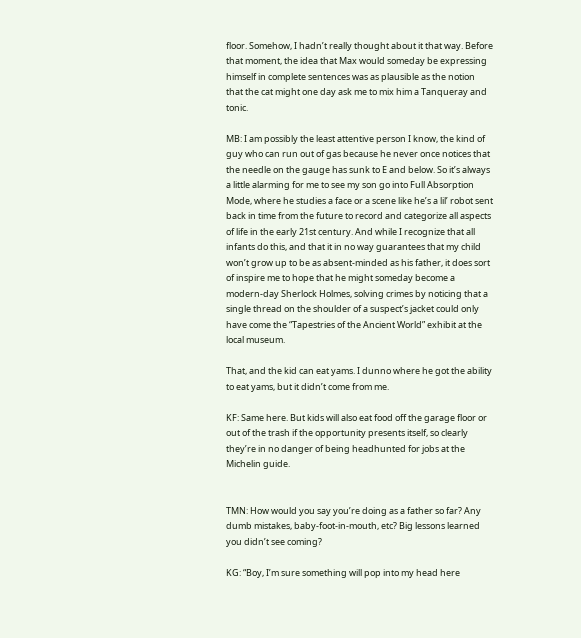floor. Somehow, I hadn’t really thought about it that way. Before that moment, the idea that Max would someday be expressing himself in complete sentences was as plausible as the notion that the cat might one day ask me to mix him a Tanqueray and tonic.

MB: I am possibly the least attentive person I know, the kind of guy who can run out of gas because he never once notices that the needle on the gauge has sunk to E and below. So it’s always a little alarming for me to see my son go into Full Absorption Mode, where he studies a face or a scene like he’s a lil’ robot sent back in time from the future to record and categorize all aspects of life in the early 21st century. And while I recognize that all infants do this, and that it in no way guarantees that my child won’t grow up to be as absent-minded as his father, it does sort of inspire me to hope that he might someday become a modern-day Sherlock Holmes, solving crimes by noticing that a single thread on the shoulder of a suspect’s jacket could only have come the “Tapestries of the Ancient World” exhibit at the local museum.

That, and the kid can eat yams. I dunno where he got the ability to eat yams, but it didn’t come from me.

KF: Same here. But kids will also eat food off the garage floor or out of the trash if the opportunity presents itself, so clearly they’re in no danger of being headhunted for jobs at the Michelin guide.


TMN: How would you say you’re doing as a father so far? Any dumb mistakes, baby-foot-in-mouth, etc? Big lessons learned you didn’t see coming?

KG: “Boy, I’m sure something will pop into my head here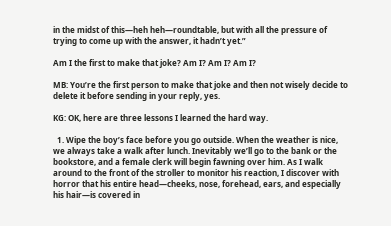in the midst of this—heh heh—roundtable, but with all the pressure of trying to come up with the answer, it hadn’t yet.”

Am I the first to make that joke? Am I? Am I? Am I?

MB: You’re the first person to make that joke and then not wisely decide to delete it before sending in your reply, yes.

KG: OK, here are three lessons I learned the hard way.

  1. Wipe the boy’s face before you go outside. When the weather is nice, we always take a walk after lunch. Inevitably we’ll go to the bank or the bookstore, and a female clerk will begin fawning over him. As I walk around to the front of the stroller to monitor his reaction, I discover with horror that his entire head—cheeks, nose, forehead, ears, and especially his hair—is covered in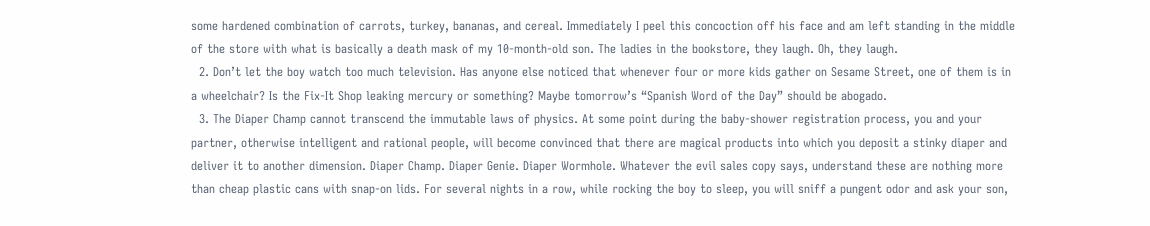some hardened combination of carrots, turkey, bananas, and cereal. Immediately I peel this concoction off his face and am left standing in the middle of the store with what is basically a death mask of my 10-month-old son. The ladies in the bookstore, they laugh. Oh, they laugh.
  2. Don’t let the boy watch too much television. Has anyone else noticed that whenever four or more kids gather on Sesame Street, one of them is in a wheelchair? Is the Fix-It Shop leaking mercury or something? Maybe tomorrow’s “Spanish Word of the Day” should be abogado.
  3. The Diaper Champ cannot transcend the immutable laws of physics. At some point during the baby-shower registration process, you and your partner, otherwise intelligent and rational people, will become convinced that there are magical products into which you deposit a stinky diaper and deliver it to another dimension. Diaper Champ. Diaper Genie. Diaper Wormhole. Whatever the evil sales copy says, understand these are nothing more than cheap plastic cans with snap-on lids. For several nights in a row, while rocking the boy to sleep, you will sniff a pungent odor and ask your son,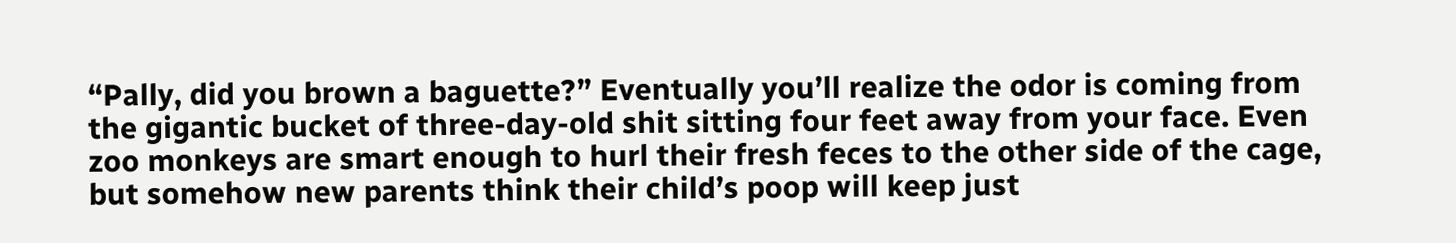“Pally, did you brown a baguette?” Eventually you’ll realize the odor is coming from the gigantic bucket of three-day-old shit sitting four feet away from your face. Even zoo monkeys are smart enough to hurl their fresh feces to the other side of the cage, but somehow new parents think their child’s poop will keep just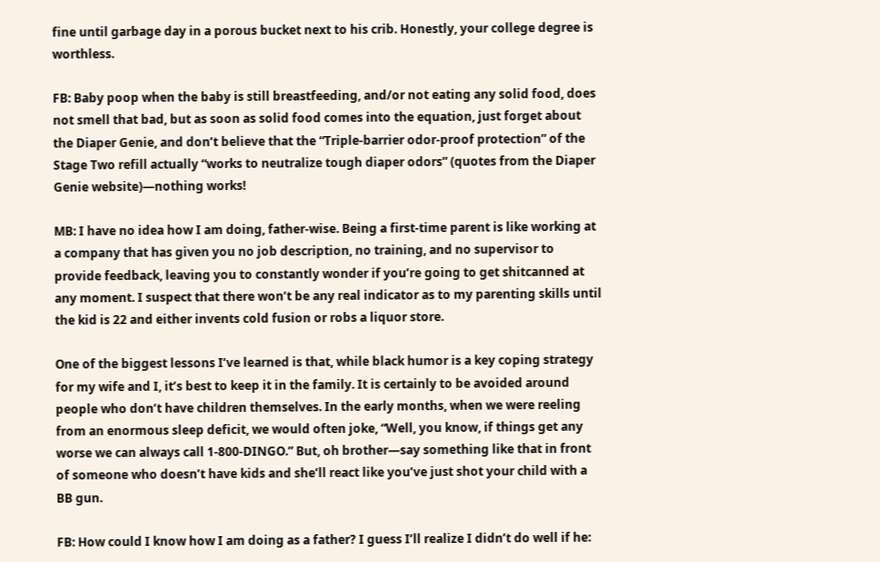fine until garbage day in a porous bucket next to his crib. Honestly, your college degree is worthless.

FB: Baby poop when the baby is still breastfeeding, and/or not eating any solid food, does not smell that bad, but as soon as solid food comes into the equation, just forget about the Diaper Genie, and don’t believe that the “Triple-barrier odor-proof protection” of the Stage Two refill actually “works to neutralize tough diaper odors” (quotes from the Diaper Genie website)—nothing works!

MB: I have no idea how I am doing, father-wise. Being a first-time parent is like working at a company that has given you no job description, no training, and no supervisor to provide feedback, leaving you to constantly wonder if you’re going to get shitcanned at any moment. I suspect that there won’t be any real indicator as to my parenting skills until the kid is 22 and either invents cold fusion or robs a liquor store.

One of the biggest lessons I’ve learned is that, while black humor is a key coping strategy for my wife and I, it’s best to keep it in the family. It is certainly to be avoided around people who don’t have children themselves. In the early months, when we were reeling from an enormous sleep deficit, we would often joke, “Well, you know, if things get any worse we can always call 1-800-DINGO.” But, oh brother—say something like that in front of someone who doesn’t have kids and she’ll react like you’ve just shot your child with a BB gun.

FB: How could I know how I am doing as a father? I guess I’ll realize I didn’t do well if he: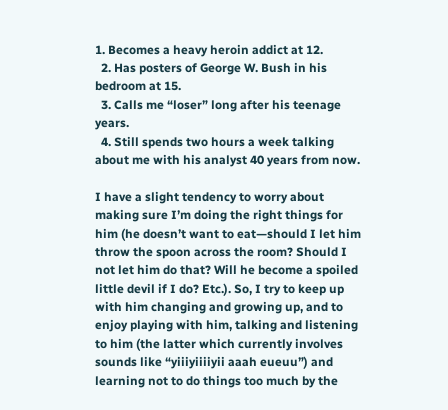1. Becomes a heavy heroin addict at 12.
  2. Has posters of George W. Bush in his bedroom at 15.
  3. Calls me “loser” long after his teenage years.
  4. Still spends two hours a week talking about me with his analyst 40 years from now.

I have a slight tendency to worry about making sure I’m doing the right things for him (he doesn’t want to eat—should I let him throw the spoon across the room? Should I not let him do that? Will he become a spoiled little devil if I do? Etc.). So, I try to keep up with him changing and growing up, and to enjoy playing with him, talking and listening to him (the latter which currently involves sounds like “yiiiyiiiiyii aaah eueuu”) and learning not to do things too much by the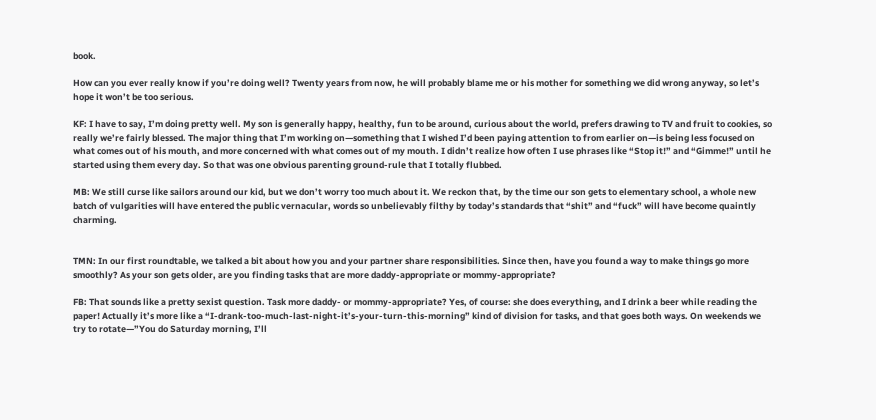book.

How can you ever really know if you’re doing well? Twenty years from now, he will probably blame me or his mother for something we did wrong anyway, so let’s hope it won’t be too serious.

KF: I have to say, I’m doing pretty well. My son is generally happy, healthy, fun to be around, curious about the world, prefers drawing to TV and fruit to cookies, so really we’re fairly blessed. The major thing that I’m working on—something that I wished I’d been paying attention to from earlier on—is being less focused on what comes out of his mouth, and more concerned with what comes out of my mouth. I didn’t realize how often I use phrases like “Stop it!” and “Gimme!” until he started using them every day. So that was one obvious parenting ground-rule that I totally flubbed.

MB: We still curse like sailors around our kid, but we don’t worry too much about it. We reckon that, by the time our son gets to elementary school, a whole new batch of vulgarities will have entered the public vernacular, words so unbelievably filthy by today’s standards that “shit” and “fuck” will have become quaintly charming.


TMN: In our first roundtable, we talked a bit about how you and your partner share responsibilities. Since then, have you found a way to make things go more smoothly? As your son gets older, are you finding tasks that are more daddy-appropriate or mommy-appropriate?

FB: That sounds like a pretty sexist question. Task more daddy- or mommy-appropriate? Yes, of course: she does everything, and I drink a beer while reading the paper! Actually it’s more like a “I-drank-too-much-last-night-it’s-your-turn-this-morning” kind of division for tasks, and that goes both ways. On weekends we try to rotate—”You do Saturday morning, I’ll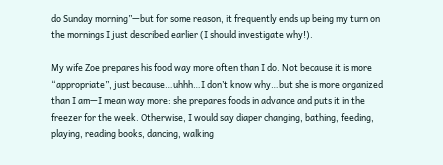do Sunday morning”—but for some reason, it frequently ends up being my turn on the mornings I just described earlier (I should investigate why!).

My wife Zoe prepares his food way more often than I do. Not because it is more “appropriate”, just because…uhhh…I don’t know why…but she is more organized than I am—I mean way more: she prepares foods in advance and puts it in the freezer for the week. Otherwise, I would say diaper changing, bathing, feeding, playing, reading books, dancing, walking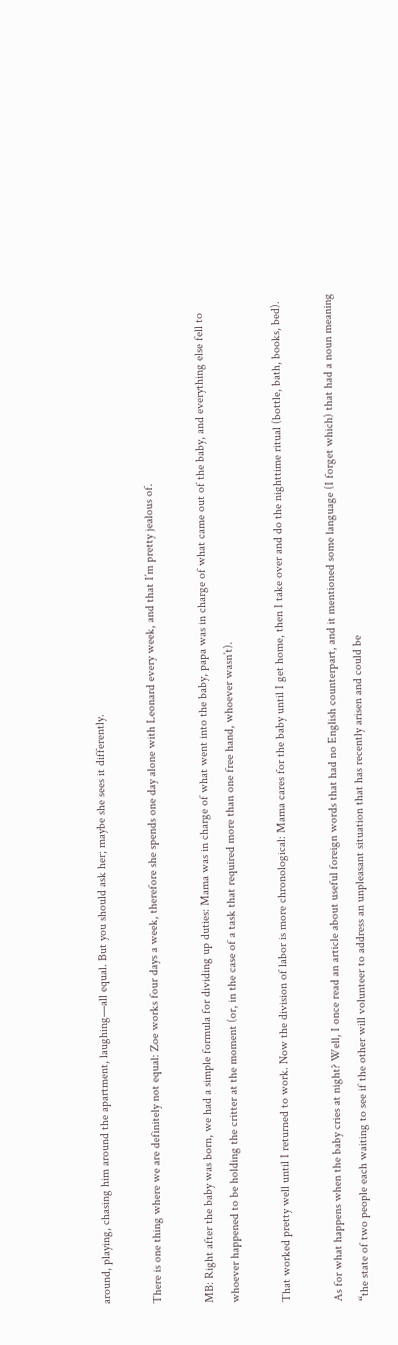around, playing, chasing him around the apartment, laughing—all equal. But you should ask her; maybe she sees it differently.

There is one thing where we are definitely not equal: Zoe works four days a week, therefore she spends one day alone with Leonard every week, and that I’m pretty jealous of.

MB: Right after the baby was born, we had a simple formula for dividing up duties: Mama was in charge of what went into the baby, papa was in charge of what came out of the baby, and everything else fell to whoever happened to be holding the critter at the moment (or, in the case of a task that required more than one free hand, whoever wasn’t).

That worked pretty well until I returned to work. Now the division of labor is more chronological: Mama cares for the baby until I get home, then I take over and do the nighttime ritual (bottle, bath, books, bed).

As for what happens when the baby cries at night? Well, I once read an article about useful foreign words that had no English counterpart, and it mentioned some language (I forget which) that had a noun meaning “the state of two people each waiting to see if the other will volunteer to address an unpleasant situation that has recently arisen and could be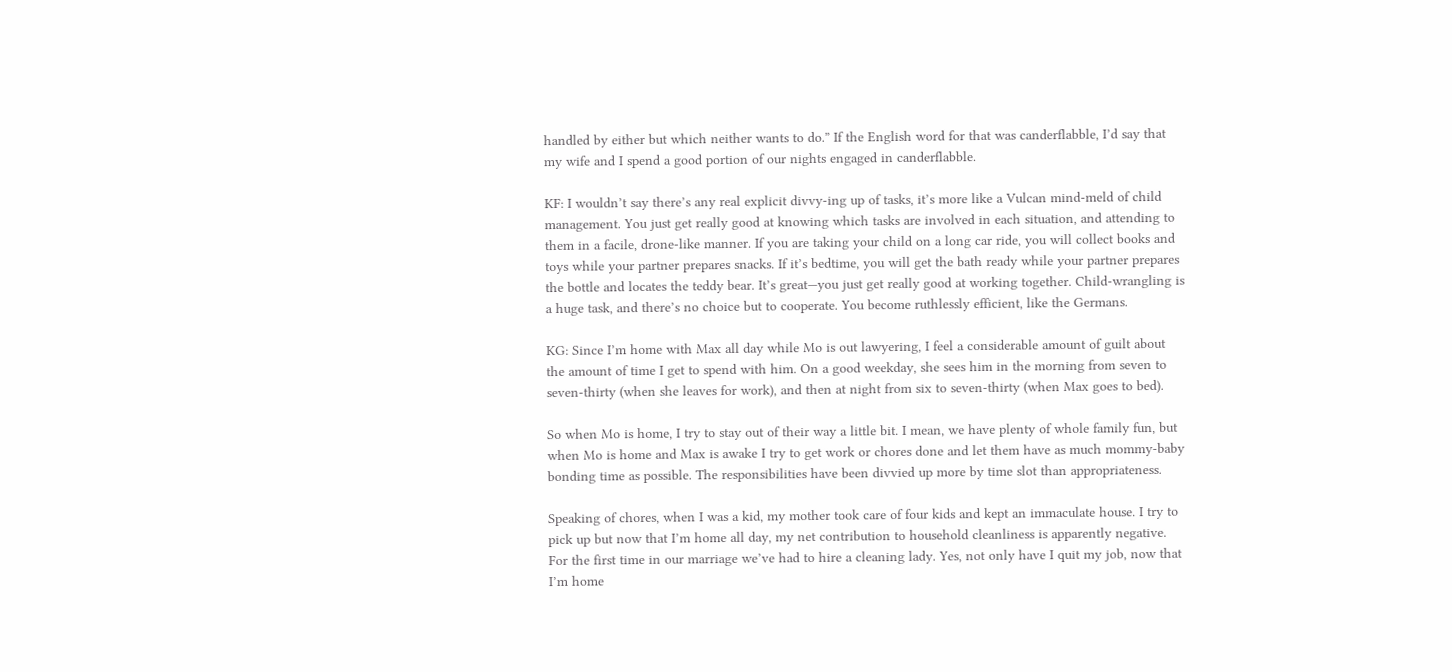handled by either but which neither wants to do.” If the English word for that was canderflabble, I’d say that my wife and I spend a good portion of our nights engaged in canderflabble.

KF: I wouldn’t say there’s any real explicit divvy-ing up of tasks, it’s more like a Vulcan mind-meld of child management. You just get really good at knowing which tasks are involved in each situation, and attending to them in a facile, drone-like manner. If you are taking your child on a long car ride, you will collect books and toys while your partner prepares snacks. If it’s bedtime, you will get the bath ready while your partner prepares the bottle and locates the teddy bear. It’s great—you just get really good at working together. Child-wrangling is a huge task, and there’s no choice but to cooperate. You become ruthlessly efficient, like the Germans.

KG: Since I’m home with Max all day while Mo is out lawyering, I feel a considerable amount of guilt about the amount of time I get to spend with him. On a good weekday, she sees him in the morning from seven to seven-thirty (when she leaves for work), and then at night from six to seven-thirty (when Max goes to bed).

So when Mo is home, I try to stay out of their way a little bit. I mean, we have plenty of whole family fun, but when Mo is home and Max is awake I try to get work or chores done and let them have as much mommy-baby bonding time as possible. The responsibilities have been divvied up more by time slot than appropriateness.

Speaking of chores, when I was a kid, my mother took care of four kids and kept an immaculate house. I try to pick up but now that I’m home all day, my net contribution to household cleanliness is apparently negative. For the first time in our marriage we’ve had to hire a cleaning lady. Yes, not only have I quit my job, now that I’m home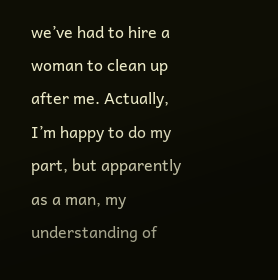we’ve had to hire a woman to clean up after me. Actually, I’m happy to do my part, but apparently as a man, my understanding of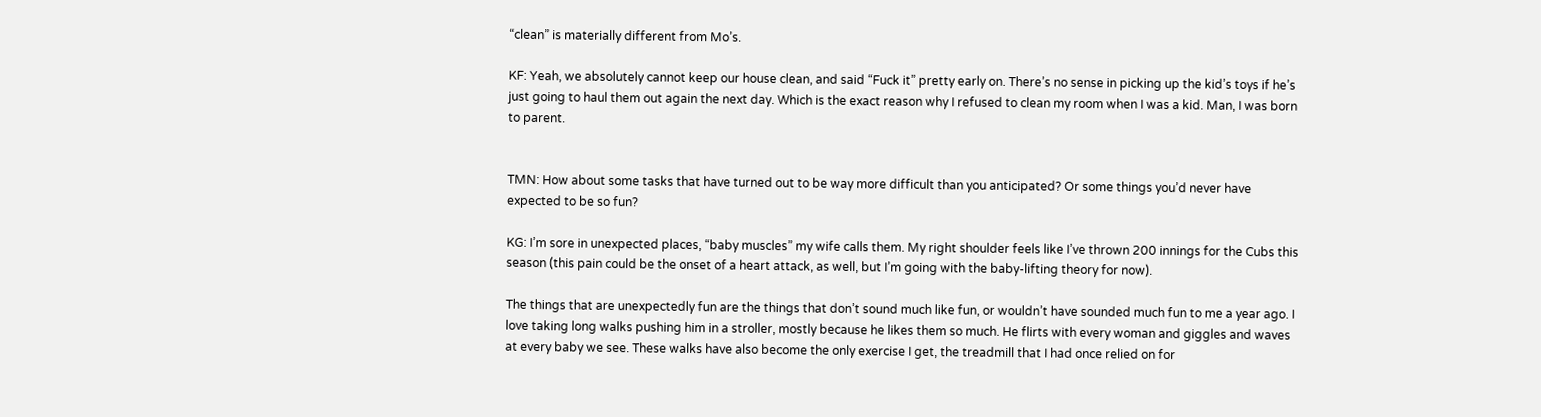“clean” is materially different from Mo’s.

KF: Yeah, we absolutely cannot keep our house clean, and said “Fuck it” pretty early on. There’s no sense in picking up the kid’s toys if he’s just going to haul them out again the next day. Which is the exact reason why I refused to clean my room when I was a kid. Man, I was born to parent.


TMN: How about some tasks that have turned out to be way more difficult than you anticipated? Or some things you’d never have expected to be so fun?

KG: I’m sore in unexpected places, “baby muscles” my wife calls them. My right shoulder feels like I’ve thrown 200 innings for the Cubs this season (this pain could be the onset of a heart attack, as well, but I’m going with the baby-lifting theory for now).

The things that are unexpectedly fun are the things that don’t sound much like fun, or wouldn’t have sounded much fun to me a year ago. I love taking long walks pushing him in a stroller, mostly because he likes them so much. He flirts with every woman and giggles and waves at every baby we see. These walks have also become the only exercise I get, the treadmill that I had once relied on for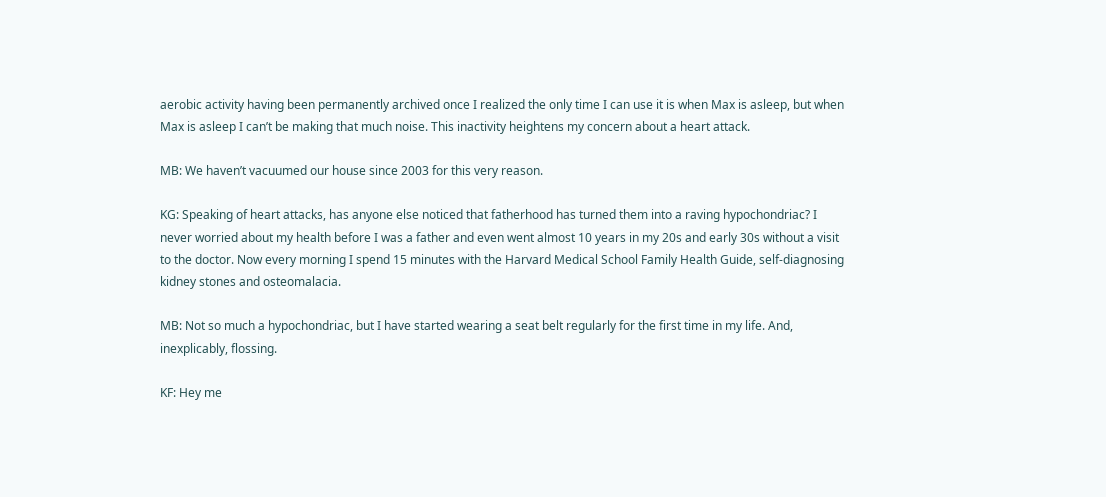aerobic activity having been permanently archived once I realized the only time I can use it is when Max is asleep, but when Max is asleep I can’t be making that much noise. This inactivity heightens my concern about a heart attack.

MB: We haven’t vacuumed our house since 2003 for this very reason.

KG: Speaking of heart attacks, has anyone else noticed that fatherhood has turned them into a raving hypochondriac? I never worried about my health before I was a father and even went almost 10 years in my 20s and early 30s without a visit to the doctor. Now every morning I spend 15 minutes with the Harvard Medical School Family Health Guide, self-diagnosing kidney stones and osteomalacia.

MB: Not so much a hypochondriac, but I have started wearing a seat belt regularly for the first time in my life. And, inexplicably, flossing.

KF: Hey me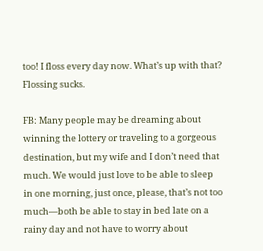too! I floss every day now. What’s up with that? Flossing sucks.

FB: Many people may be dreaming about winning the lottery or traveling to a gorgeous destination, but my wife and I don’t need that much. We would just love to be able to sleep in one morning, just once, please, that’s not too much—both be able to stay in bed late on a rainy day and not have to worry about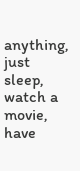anything, just sleep, watch a movie, have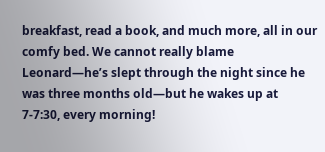breakfast, read a book, and much more, all in our comfy bed. We cannot really blame Leonard—he’s slept through the night since he was three months old—but he wakes up at 7-7:30, every morning!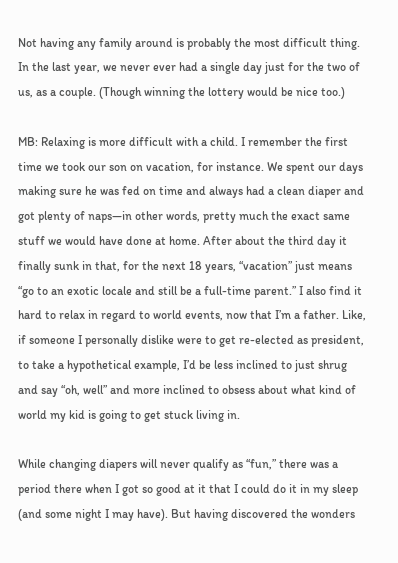Not having any family around is probably the most difficult thing. In the last year, we never ever had a single day just for the two of us, as a couple. (Though winning the lottery would be nice too.)

MB: Relaxing is more difficult with a child. I remember the first time we took our son on vacation, for instance. We spent our days making sure he was fed on time and always had a clean diaper and got plenty of naps—in other words, pretty much the exact same stuff we would have done at home. After about the third day it finally sunk in that, for the next 18 years, “vacation” just means “go to an exotic locale and still be a full-time parent.” I also find it hard to relax in regard to world events, now that I’m a father. Like, if someone I personally dislike were to get re-elected as president, to take a hypothetical example, I’d be less inclined to just shrug and say “oh, well” and more inclined to obsess about what kind of world my kid is going to get stuck living in.

While changing diapers will never qualify as “fun,” there was a period there when I got so good at it that I could do it in my sleep (and some night I may have). But having discovered the wonders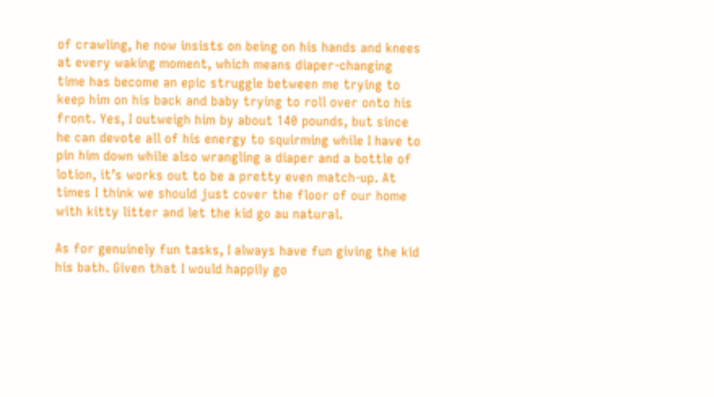of crawling, he now insists on being on his hands and knees at every waking moment, which means diaper-changing time has become an epic struggle between me trying to keep him on his back and baby trying to roll over onto his front. Yes, I outweigh him by about 140 pounds, but since he can devote all of his energy to squirming while I have to pin him down while also wrangling a diaper and a bottle of lotion, it’s works out to be a pretty even match-up. At times I think we should just cover the floor of our home with kitty litter and let the kid go au natural.

As for genuinely fun tasks, I always have fun giving the kid his bath. Given that I would happily go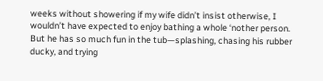weeks without showering if my wife didn’t insist otherwise, I wouldn’t have expected to enjoy bathing a whole ‘nother person. But he has so much fun in the tub—splashing, chasing his rubber ducky, and trying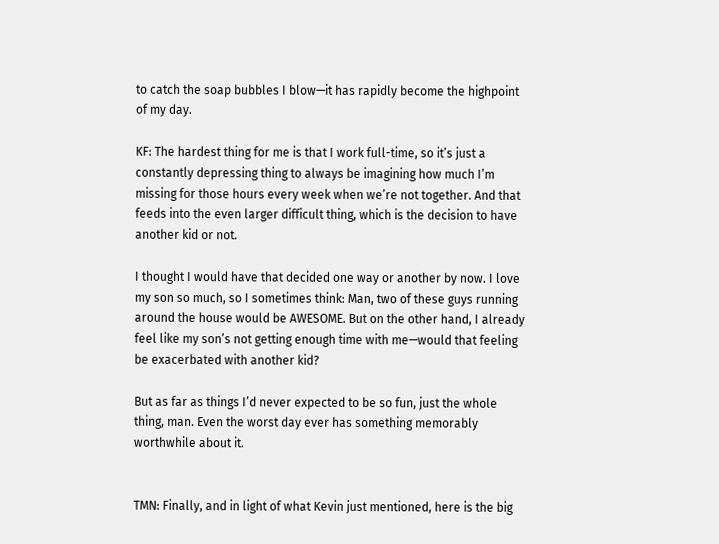to catch the soap bubbles I blow—it has rapidly become the highpoint of my day.

KF: The hardest thing for me is that I work full-time, so it’s just a constantly depressing thing to always be imagining how much I’m missing for those hours every week when we’re not together. And that feeds into the even larger difficult thing, which is the decision to have another kid or not.

I thought I would have that decided one way or another by now. I love my son so much, so I sometimes think: Man, two of these guys running around the house would be AWESOME. But on the other hand, I already feel like my son’s not getting enough time with me—would that feeling be exacerbated with another kid?

But as far as things I’d never expected to be so fun, just the whole thing, man. Even the worst day ever has something memorably worthwhile about it.


TMN: Finally, and in light of what Kevin just mentioned, here is the big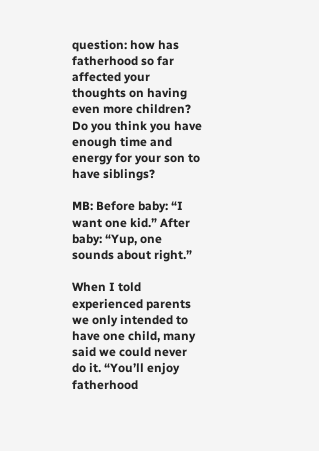question: how has fatherhood so far affected your thoughts on having even more children? Do you think you have enough time and energy for your son to have siblings?

MB: Before baby: “I want one kid.” After baby: “Yup, one sounds about right.”

When I told experienced parents we only intended to have one child, many said we could never do it. “You’ll enjoy fatherhood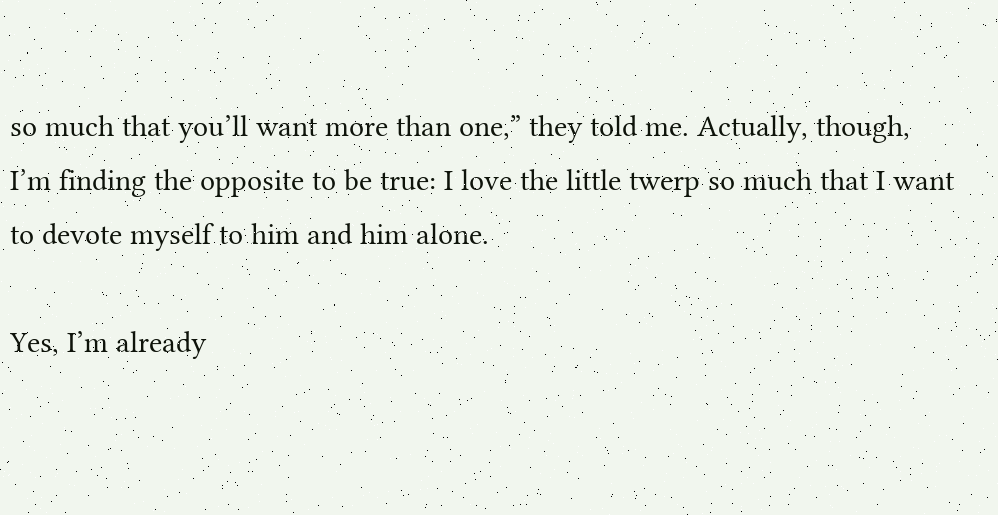so much that you’ll want more than one,” they told me. Actually, though, I’m finding the opposite to be true: I love the little twerp so much that I want to devote myself to him and him alone.

Yes, I’m already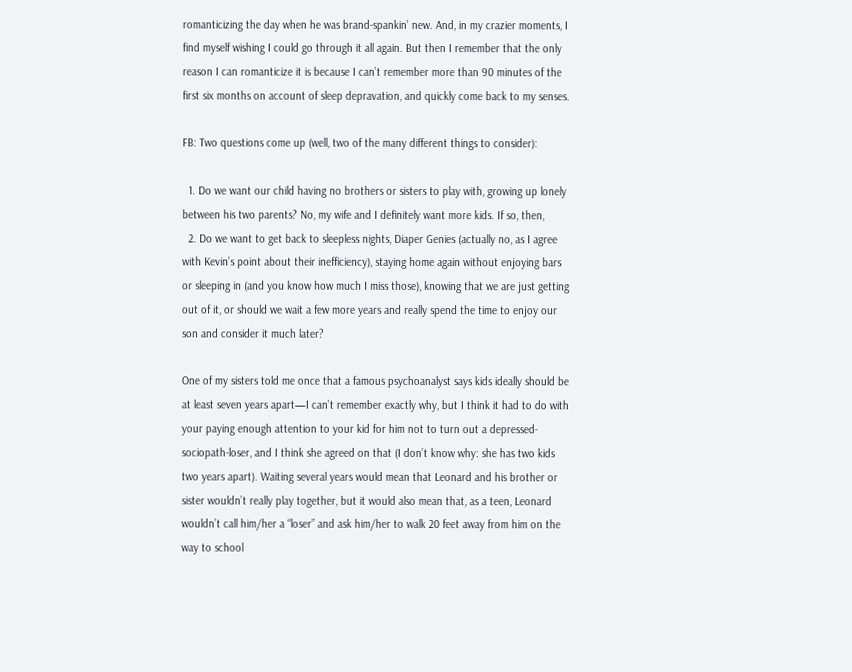romanticizing the day when he was brand-spankin’ new. And, in my crazier moments, I find myself wishing I could go through it all again. But then I remember that the only reason I can romanticize it is because I can’t remember more than 90 minutes of the first six months on account of sleep depravation, and quickly come back to my senses.

FB: Two questions come up (well, two of the many different things to consider):

  1. Do we want our child having no brothers or sisters to play with, growing up lonely between his two parents? No, my wife and I definitely want more kids. If so, then,
  2. Do we want to get back to sleepless nights, Diaper Genies (actually no, as I agree with Kevin’s point about their inefficiency), staying home again without enjoying bars or sleeping in (and you know how much I miss those), knowing that we are just getting out of it, or should we wait a few more years and really spend the time to enjoy our son and consider it much later?

One of my sisters told me once that a famous psychoanalyst says kids ideally should be at least seven years apart—I can’t remember exactly why, but I think it had to do with your paying enough attention to your kid for him not to turn out a depressed-sociopath-loser, and I think she agreed on that (I don’t know why: she has two kids two years apart). Waiting several years would mean that Leonard and his brother or sister wouldn’t really play together, but it would also mean that, as a teen, Leonard wouldn’t call him/her a “loser” and ask him/her to walk 20 feet away from him on the way to school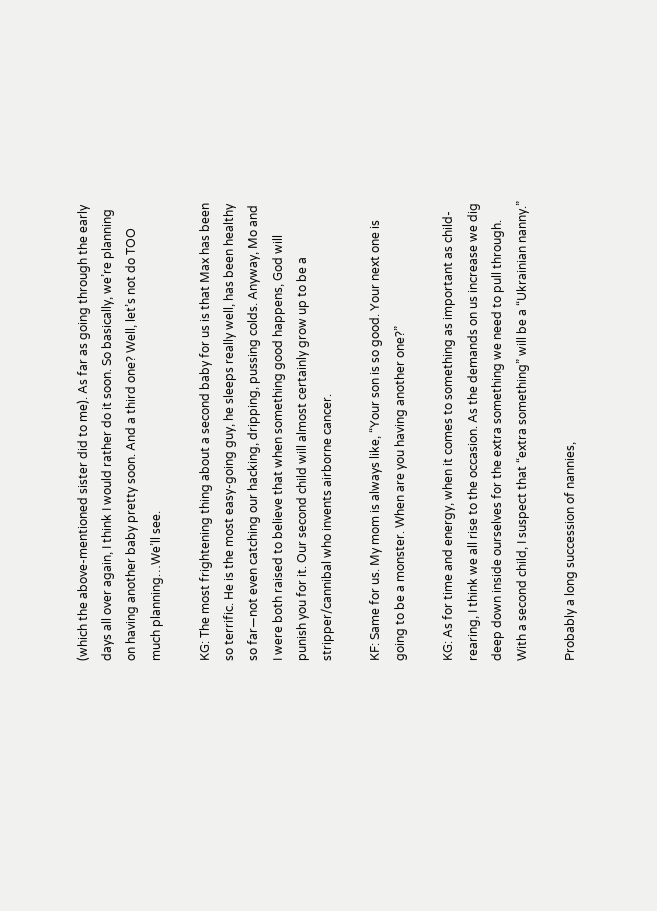(which the above-mentioned sister did to me). As far as going through the early days all over again, I think I would rather do it soon. So basically, we’re planning on having another baby pretty soon. And a third one? Well, let’s not do TOO much planning…We’ll see.

KG: The most frightening thing about a second baby for us is that Max has been so terrific. He is the most easy-going guy, he sleeps really well, has been healthy so far—not even catching our hacking, dripping, pussing colds. Anyway, Mo and I were both raised to believe that when something good happens, God will punish you for it. Our second child will almost certainly grow up to be a stripper/cannibal who invents airborne cancer.

KF: Same for us. My mom is always like, “Your son is so good. Your next one is going to be a monster. When are you having another one?”

KG: As for time and energy, when it comes to something as important as child-rearing, I think we all rise to the occasion. As the demands on us increase we dig deep down inside ourselves for the extra something we need to pull through. With a second child, I suspect that “extra something” will be a “Ukrainian nanny.”

Probably a long succession of nannies,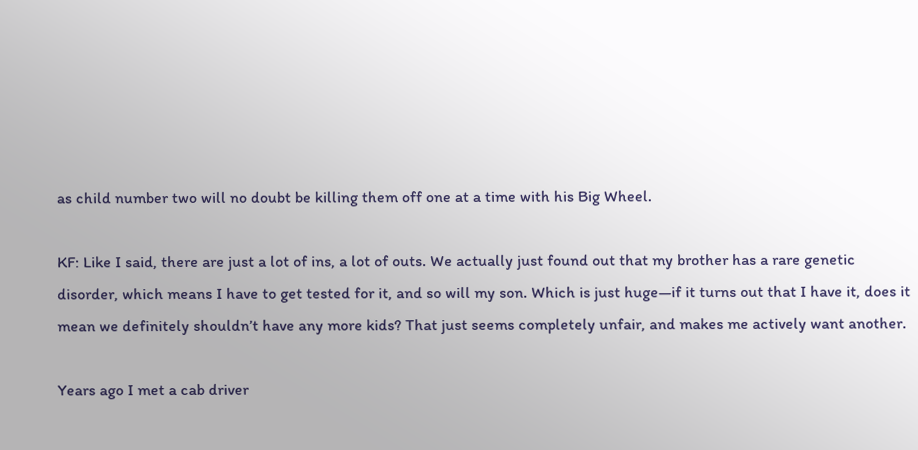as child number two will no doubt be killing them off one at a time with his Big Wheel.

KF: Like I said, there are just a lot of ins, a lot of outs. We actually just found out that my brother has a rare genetic disorder, which means I have to get tested for it, and so will my son. Which is just huge—if it turns out that I have it, does it mean we definitely shouldn’t have any more kids? That just seems completely unfair, and makes me actively want another.

Years ago I met a cab driver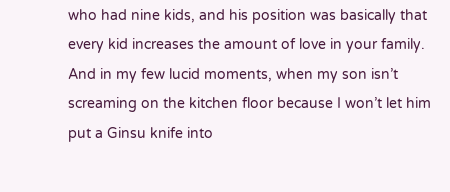who had nine kids, and his position was basically that every kid increases the amount of love in your family. And in my few lucid moments, when my son isn’t screaming on the kitchen floor because I won’t let him put a Ginsu knife into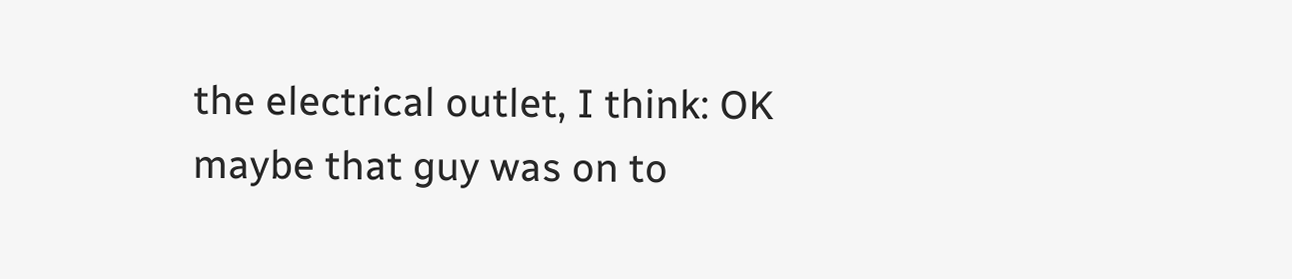the electrical outlet, I think: OK maybe that guy was on to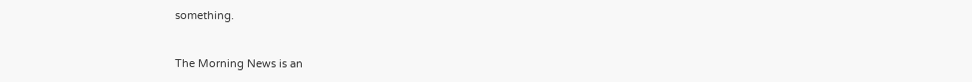something.


The Morning News is an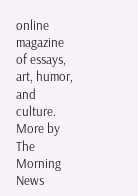online magazine of essays, art, humor, and culture. More by The Morning News